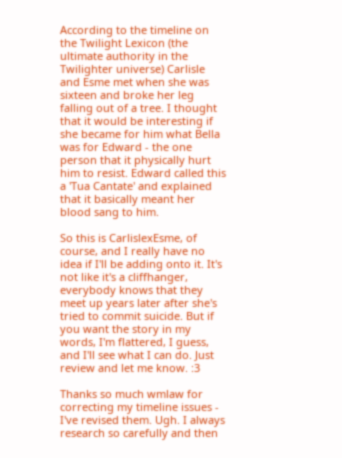According to the timeline on the Twilight Lexicon (the ultimate authority in the Twilighter universe) Carlisle and Esme met when she was sixteen and broke her leg falling out of a tree. I thought that it would be interesting if she became for him what Bella was for Edward - the one person that it physically hurt him to resist. Edward called this a 'Tua Cantate' and explained that it basically meant her blood sang to him.

So this is CarlislexEsme, of course, and I really have no idea if I'll be adding onto it. It's not like it's a cliffhanger, everybody knows that they meet up years later after she's tried to commit suicide. But if you want the story in my words, I'm flattered, I guess, and I'll see what I can do. Just review and let me know. :3

Thanks so much wmlaw for correcting my timeline issues - I've revised them. Ugh. I always research so carefully and then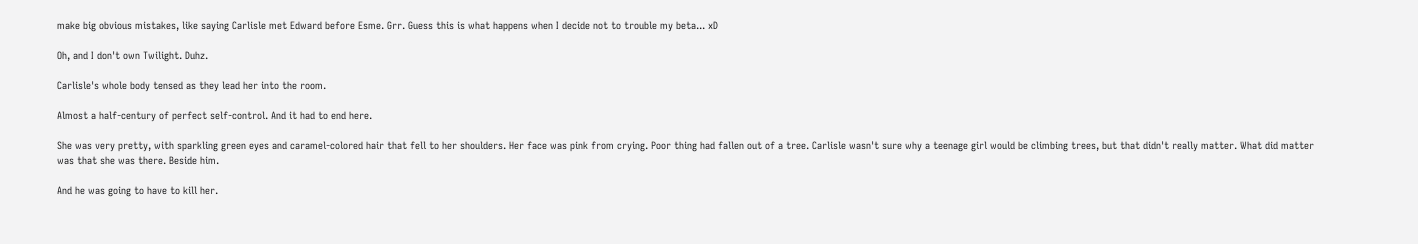make big obvious mistakes, like saying Carlisle met Edward before Esme. Grr. Guess this is what happens when I decide not to trouble my beta... xD

Oh, and I don't own Twilight. Duhz.

Carlisle's whole body tensed as they lead her into the room.

Almost a half-century of perfect self-control. And it had to end here.

She was very pretty, with sparkling green eyes and caramel-colored hair that fell to her shoulders. Her face was pink from crying. Poor thing had fallen out of a tree. Carlisle wasn't sure why a teenage girl would be climbing trees, but that didn't really matter. What did matter was that she was there. Beside him.

And he was going to have to kill her.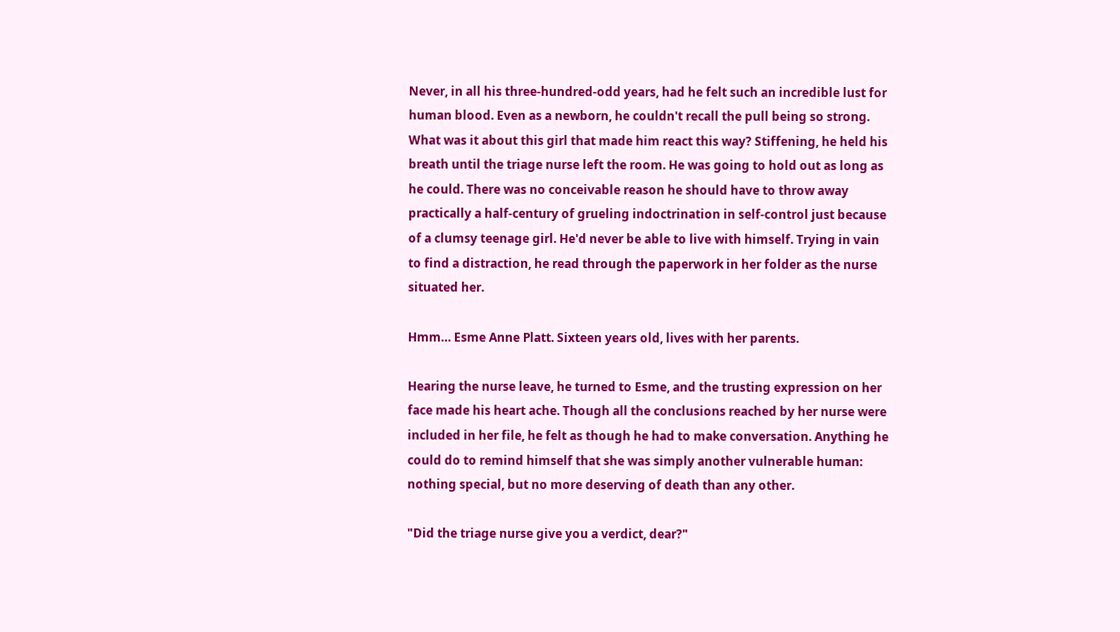Never, in all his three-hundred-odd years, had he felt such an incredible lust for human blood. Even as a newborn, he couldn't recall the pull being so strong. What was it about this girl that made him react this way? Stiffening, he held his breath until the triage nurse left the room. He was going to hold out as long as he could. There was no conceivable reason he should have to throw away practically a half-century of grueling indoctrination in self-control just because of a clumsy teenage girl. He'd never be able to live with himself. Trying in vain to find a distraction, he read through the paperwork in her folder as the nurse situated her.

Hmm… Esme Anne Platt. Sixteen years old, lives with her parents.

Hearing the nurse leave, he turned to Esme, and the trusting expression on her face made his heart ache. Though all the conclusions reached by her nurse were included in her file, he felt as though he had to make conversation. Anything he could do to remind himself that she was simply another vulnerable human: nothing special, but no more deserving of death than any other.

"Did the triage nurse give you a verdict, dear?"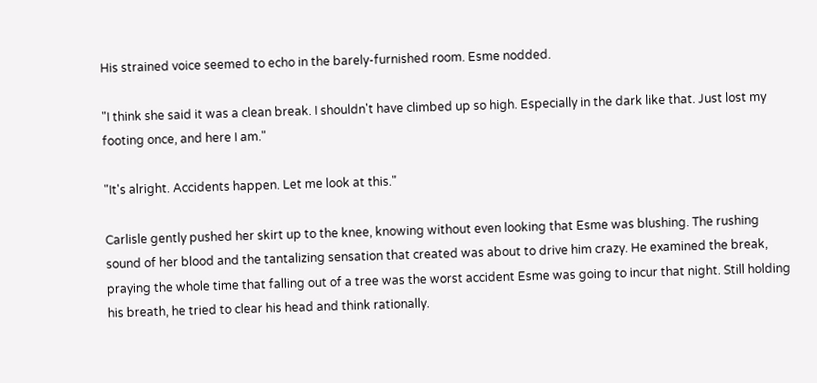His strained voice seemed to echo in the barely-furnished room. Esme nodded.

"I think she said it was a clean break. I shouldn't have climbed up so high. Especially in the dark like that. Just lost my footing once, and here I am."

"It's alright. Accidents happen. Let me look at this."

Carlisle gently pushed her skirt up to the knee, knowing without even looking that Esme was blushing. The rushing sound of her blood and the tantalizing sensation that created was about to drive him crazy. He examined the break, praying the whole time that falling out of a tree was the worst accident Esme was going to incur that night. Still holding his breath, he tried to clear his head and think rationally.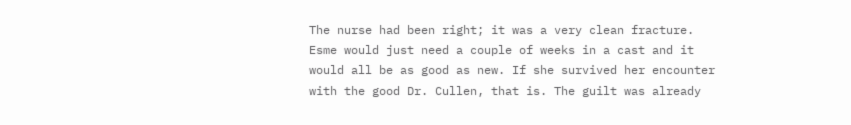The nurse had been right; it was a very clean fracture. Esme would just need a couple of weeks in a cast and it would all be as good as new. If she survived her encounter with the good Dr. Cullen, that is. The guilt was already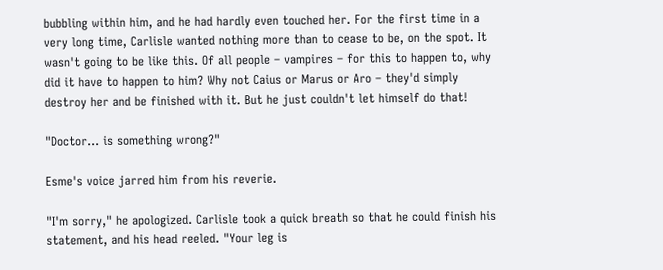bubbling within him, and he had hardly even touched her. For the first time in a very long time, Carlisle wanted nothing more than to cease to be, on the spot. It wasn't going to be like this. Of all people – vampires – for this to happen to, why did it have to happen to him? Why not Caius or Marus or Aro – they'd simply destroy her and be finished with it. But he just couldn't let himself do that!

"Doctor… is something wrong?"

Esme's voice jarred him from his reverie.

"I'm sorry," he apologized. Carlisle took a quick breath so that he could finish his statement, and his head reeled. "Your leg is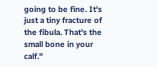going to be fine. It's just a tiny fracture of the fibula. That's the small bone in your calf."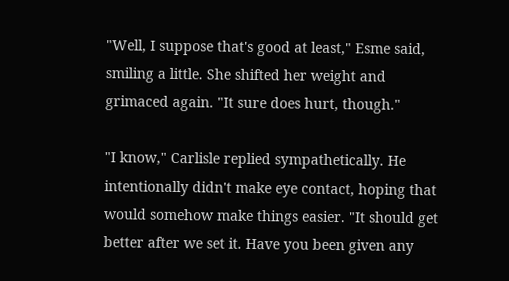"Well, I suppose that's good at least," Esme said, smiling a little. She shifted her weight and grimaced again. "It sure does hurt, though."

"I know," Carlisle replied sympathetically. He intentionally didn't make eye contact, hoping that would somehow make things easier. "It should get better after we set it. Have you been given any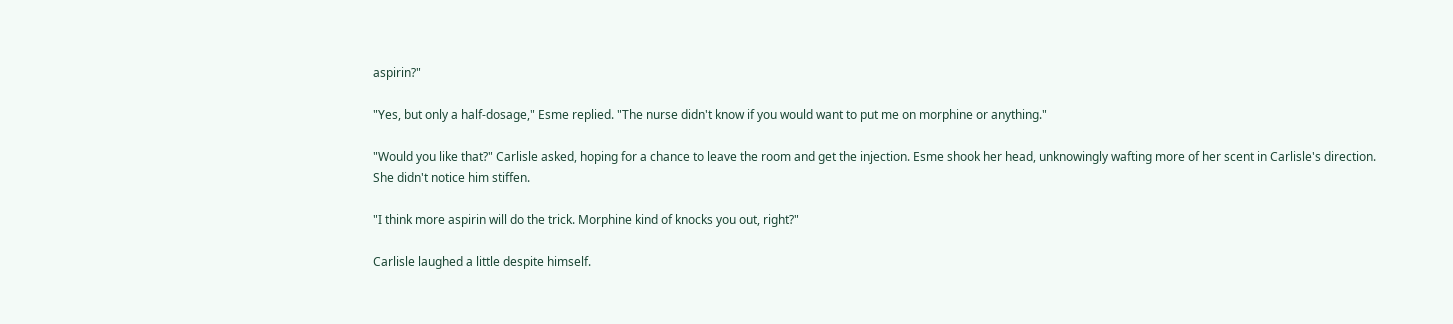aspirin?"

"Yes, but only a half-dosage," Esme replied. "The nurse didn't know if you would want to put me on morphine or anything."

"Would you like that?" Carlisle asked, hoping for a chance to leave the room and get the injection. Esme shook her head, unknowingly wafting more of her scent in Carlisle's direction. She didn't notice him stiffen.

"I think more aspirin will do the trick. Morphine kind of knocks you out, right?"

Carlisle laughed a little despite himself.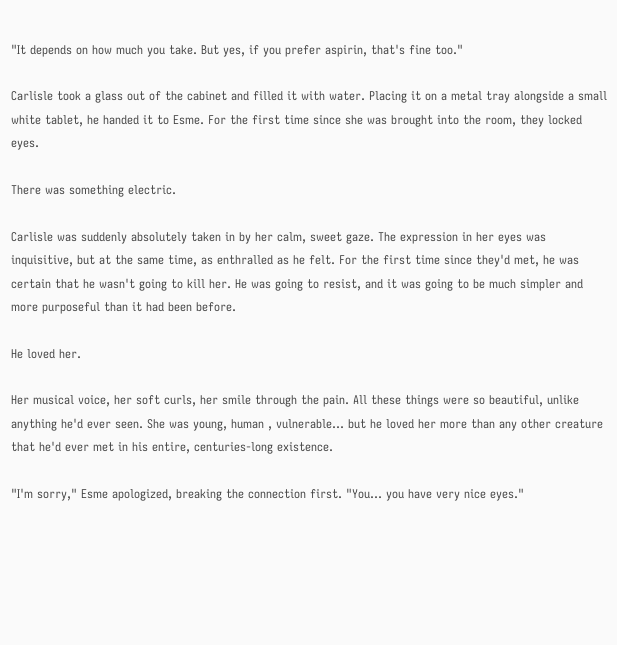"It depends on how much you take. But yes, if you prefer aspirin, that's fine too."

Carlisle took a glass out of the cabinet and filled it with water. Placing it on a metal tray alongside a small white tablet, he handed it to Esme. For the first time since she was brought into the room, they locked eyes.

There was something electric.

Carlisle was suddenly absolutely taken in by her calm, sweet gaze. The expression in her eyes was inquisitive, but at the same time, as enthralled as he felt. For the first time since they'd met, he was certain that he wasn't going to kill her. He was going to resist, and it was going to be much simpler and more purposeful than it had been before.

He loved her.

Her musical voice, her soft curls, her smile through the pain. All these things were so beautiful, unlike anything he'd ever seen. She was young, human , vulnerable… but he loved her more than any other creature that he'd ever met in his entire, centuries-long existence.

"I'm sorry," Esme apologized, breaking the connection first. "You… you have very nice eyes."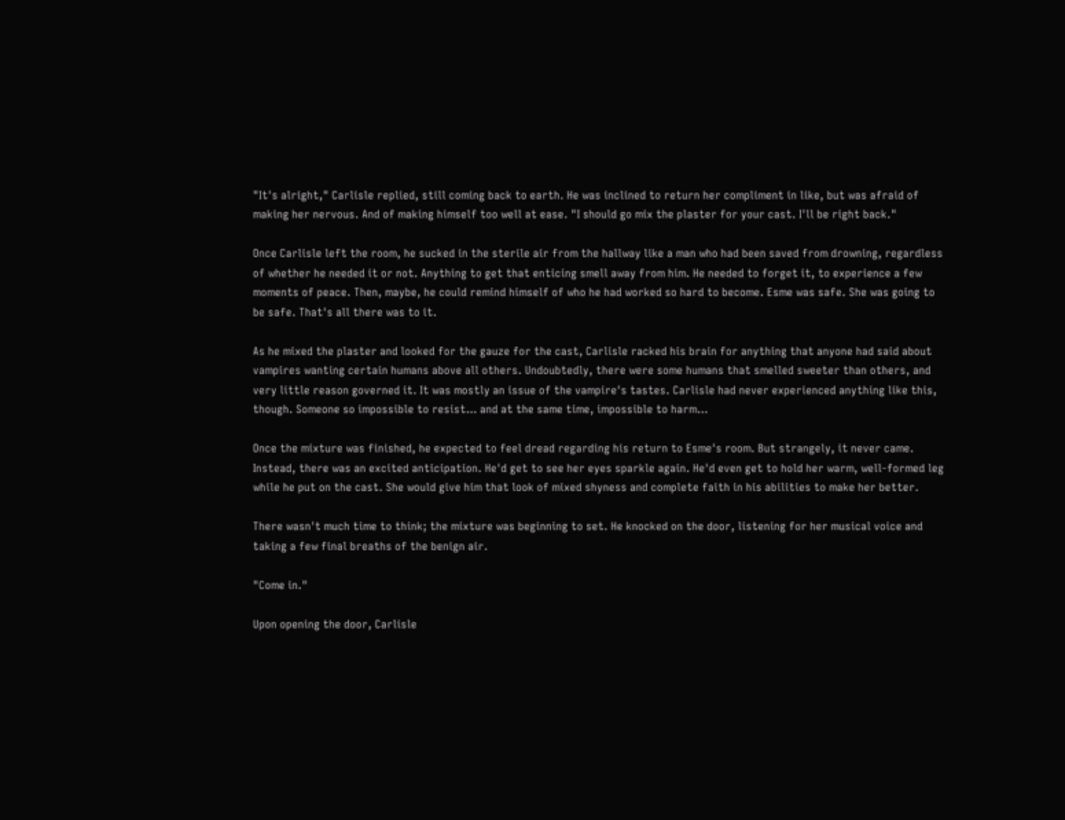"It's alright," Carlisle replied, still coming back to earth. He was inclined to return her compliment in like, but was afraid of making her nervous. And of making himself too well at ease. "I should go mix the plaster for your cast. I'll be right back."

Once Carlisle left the room, he sucked in the sterile air from the hallway like a man who had been saved from drowning, regardless of whether he needed it or not. Anything to get that enticing smell away from him. He needed to forget it, to experience a few moments of peace. Then, maybe, he could remind himself of who he had worked so hard to become. Esme was safe. She was going to be safe. That's all there was to it.

As he mixed the plaster and looked for the gauze for the cast, Carlisle racked his brain for anything that anyone had said about vampires wanting certain humans above all others. Undoubtedly, there were some humans that smelled sweeter than others, and very little reason governed it. It was mostly an issue of the vampire's tastes. Carlisle had never experienced anything like this, though. Someone so impossible to resist… and at the same time, impossible to harm…

Once the mixture was finished, he expected to feel dread regarding his return to Esme's room. But strangely, it never came. Instead, there was an excited anticipation. He'd get to see her eyes sparkle again. He'd even get to hold her warm, well-formed leg while he put on the cast. She would give him that look of mixed shyness and complete faith in his abilities to make her better.

There wasn't much time to think; the mixture was beginning to set. He knocked on the door, listening for her musical voice and taking a few final breaths of the benign air.

"Come in."

Upon opening the door, Carlisle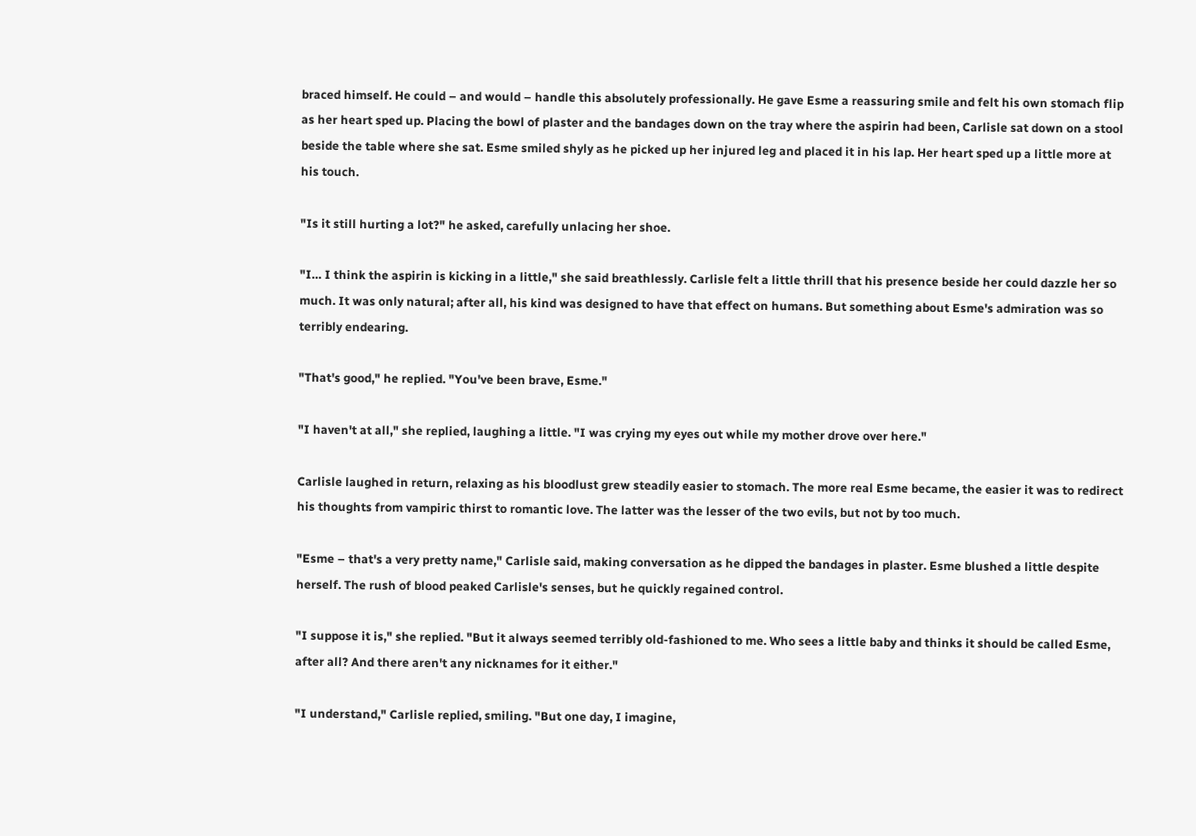braced himself. He could – and would – handle this absolutely professionally. He gave Esme a reassuring smile and felt his own stomach flip as her heart sped up. Placing the bowl of plaster and the bandages down on the tray where the aspirin had been, Carlisle sat down on a stool beside the table where she sat. Esme smiled shyly as he picked up her injured leg and placed it in his lap. Her heart sped up a little more at his touch.

"Is it still hurting a lot?" he asked, carefully unlacing her shoe.

"I… I think the aspirin is kicking in a little," she said breathlessly. Carlisle felt a little thrill that his presence beside her could dazzle her so much. It was only natural; after all, his kind was designed to have that effect on humans. But something about Esme's admiration was so terribly endearing.

"That's good," he replied. "You've been brave, Esme."

"I haven't at all," she replied, laughing a little. "I was crying my eyes out while my mother drove over here."

Carlisle laughed in return, relaxing as his bloodlust grew steadily easier to stomach. The more real Esme became, the easier it was to redirect his thoughts from vampiric thirst to romantic love. The latter was the lesser of the two evils, but not by too much.

"Esme – that's a very pretty name," Carlisle said, making conversation as he dipped the bandages in plaster. Esme blushed a little despite herself. The rush of blood peaked Carlisle's senses, but he quickly regained control.

"I suppose it is," she replied. "But it always seemed terribly old-fashioned to me. Who sees a little baby and thinks it should be called Esme, after all? And there aren't any nicknames for it either."

"I understand," Carlisle replied, smiling. "But one day, I imagine,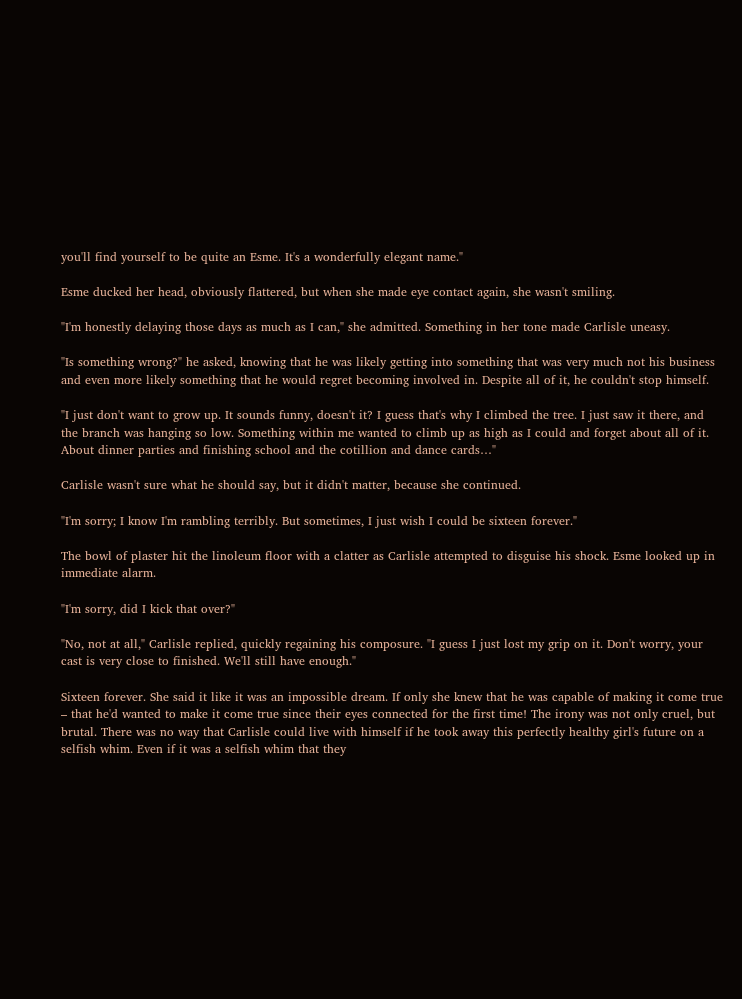you'll find yourself to be quite an Esme. It's a wonderfully elegant name."

Esme ducked her head, obviously flattered, but when she made eye contact again, she wasn't smiling.

"I'm honestly delaying those days as much as I can," she admitted. Something in her tone made Carlisle uneasy.

"Is something wrong?" he asked, knowing that he was likely getting into something that was very much not his business and even more likely something that he would regret becoming involved in. Despite all of it, he couldn't stop himself.

"I just don't want to grow up. It sounds funny, doesn't it? I guess that's why I climbed the tree. I just saw it there, and the branch was hanging so low. Something within me wanted to climb up as high as I could and forget about all of it. About dinner parties and finishing school and the cotillion and dance cards…"

Carlisle wasn't sure what he should say, but it didn't matter, because she continued.

"I'm sorry; I know I'm rambling terribly. But sometimes, I just wish I could be sixteen forever."

The bowl of plaster hit the linoleum floor with a clatter as Carlisle attempted to disguise his shock. Esme looked up in immediate alarm.

"I'm sorry, did I kick that over?"

"No, not at all," Carlisle replied, quickly regaining his composure. "I guess I just lost my grip on it. Don't worry, your cast is very close to finished. We'll still have enough."

Sixteen forever. She said it like it was an impossible dream. If only she knew that he was capable of making it come true – that he'd wanted to make it come true since their eyes connected for the first time! The irony was not only cruel, but brutal. There was no way that Carlisle could live with himself if he took away this perfectly healthy girl's future on a selfish whim. Even if it was a selfish whim that they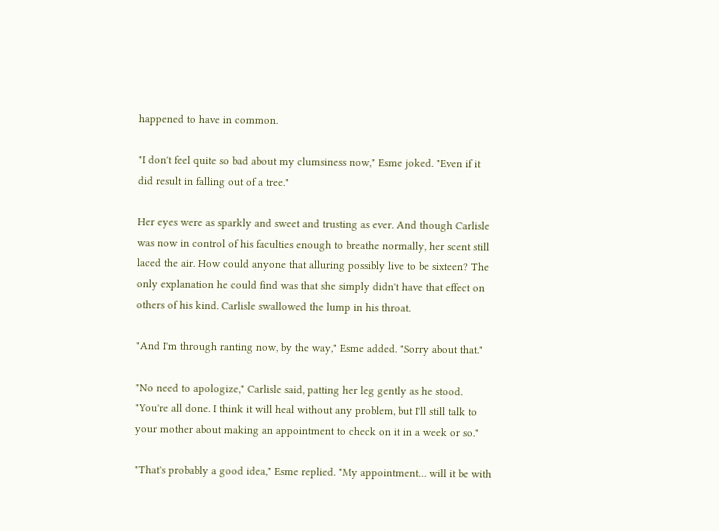happened to have in common.

"I don't feel quite so bad about my clumsiness now," Esme joked. "Even if it did result in falling out of a tree."

Her eyes were as sparkly and sweet and trusting as ever. And though Carlisle was now in control of his faculties enough to breathe normally, her scent still laced the air. How could anyone that alluring possibly live to be sixteen? The only explanation he could find was that she simply didn't have that effect on others of his kind. Carlisle swallowed the lump in his throat.

"And I'm through ranting now, by the way," Esme added. "Sorry about that."

"No need to apologize," Carlisle said, patting her leg gently as he stood. "You're all done. I think it will heal without any problem, but I'll still talk to your mother about making an appointment to check on it in a week or so."

"That's probably a good idea," Esme replied. "My appointment… will it be with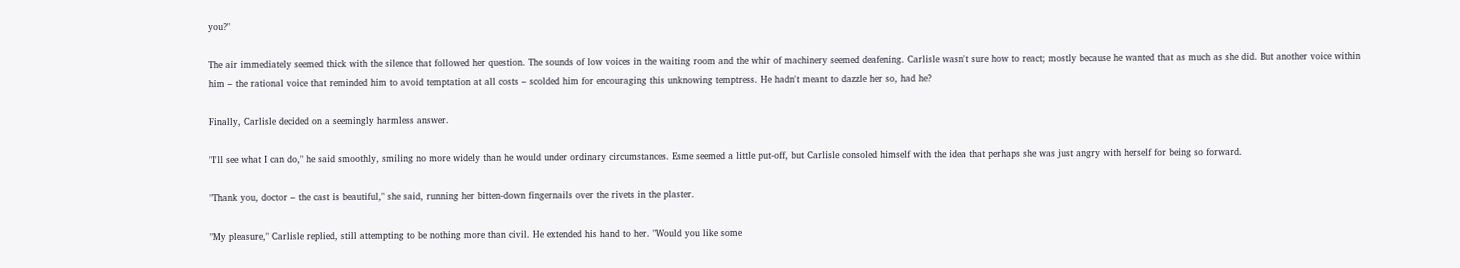you?"

The air immediately seemed thick with the silence that followed her question. The sounds of low voices in the waiting room and the whir of machinery seemed deafening. Carlisle wasn't sure how to react; mostly because he wanted that as much as she did. But another voice within him – the rational voice that reminded him to avoid temptation at all costs – scolded him for encouraging this unknowing temptress. He hadn't meant to dazzle her so, had he?

Finally, Carlisle decided on a seemingly harmless answer.

"I'll see what I can do," he said smoothly, smiling no more widely than he would under ordinary circumstances. Esme seemed a little put-off, but Carlisle consoled himself with the idea that perhaps she was just angry with herself for being so forward.

"Thank you, doctor – the cast is beautiful," she said, running her bitten-down fingernails over the rivets in the plaster.

"My pleasure," Carlisle replied, still attempting to be nothing more than civil. He extended his hand to her. "Would you like some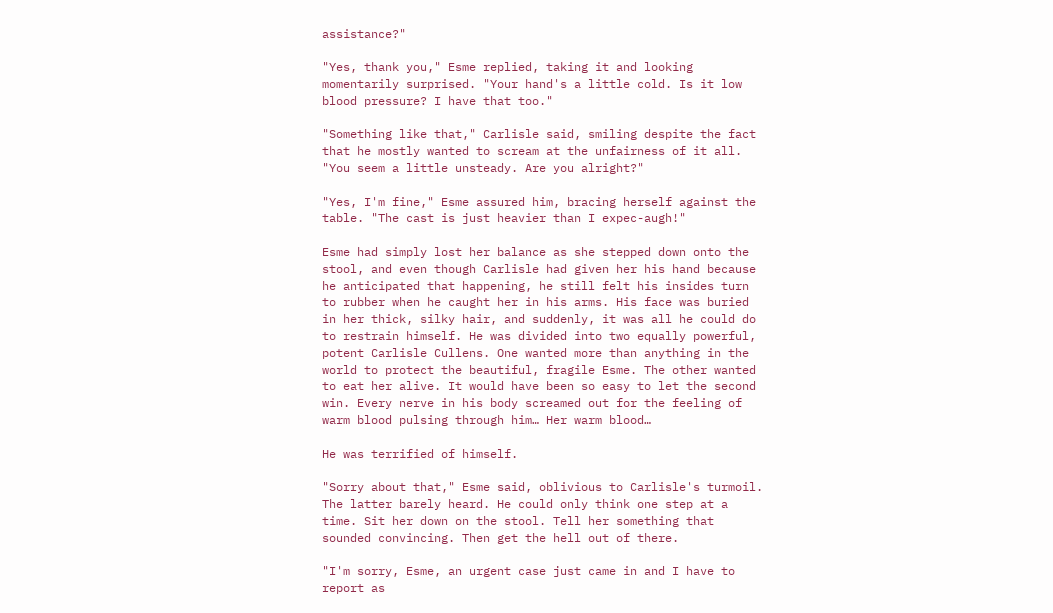assistance?"

"Yes, thank you," Esme replied, taking it and looking momentarily surprised. "Your hand's a little cold. Is it low blood pressure? I have that too."

"Something like that," Carlisle said, smiling despite the fact that he mostly wanted to scream at the unfairness of it all. "You seem a little unsteady. Are you alright?"

"Yes, I'm fine," Esme assured him, bracing herself against the table. "The cast is just heavier than I expec-augh!"

Esme had simply lost her balance as she stepped down onto the stool, and even though Carlisle had given her his hand because he anticipated that happening, he still felt his insides turn to rubber when he caught her in his arms. His face was buried in her thick, silky hair, and suddenly, it was all he could do to restrain himself. He was divided into two equally powerful, potent Carlisle Cullens. One wanted more than anything in the world to protect the beautiful, fragile Esme. The other wanted to eat her alive. It would have been so easy to let the second win. Every nerve in his body screamed out for the feeling of warm blood pulsing through him… Her warm blood…

He was terrified of himself.

"Sorry about that," Esme said, oblivious to Carlisle's turmoil. The latter barely heard. He could only think one step at a time. Sit her down on the stool. Tell her something that sounded convincing. Then get the hell out of there.

"I'm sorry, Esme, an urgent case just came in and I have to report as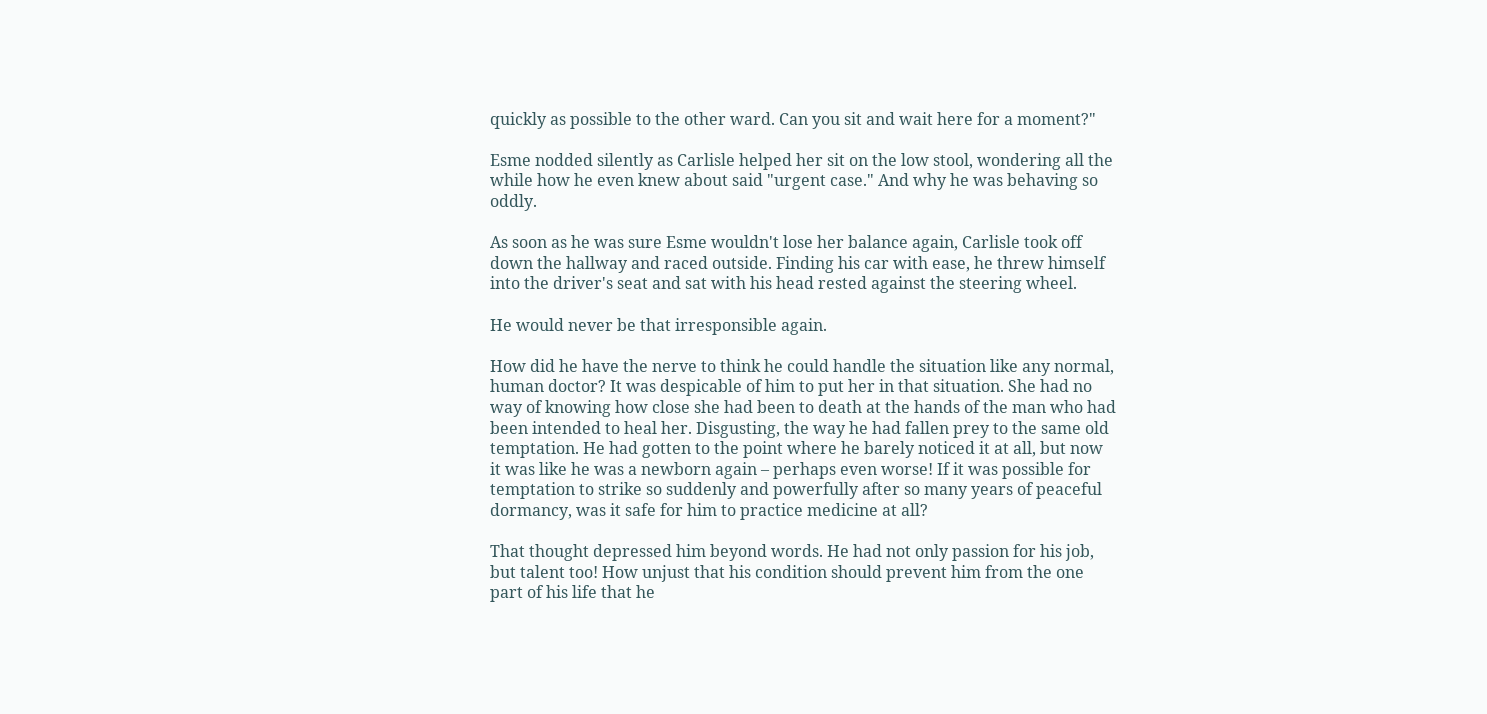quickly as possible to the other ward. Can you sit and wait here for a moment?"

Esme nodded silently as Carlisle helped her sit on the low stool, wondering all the while how he even knew about said "urgent case." And why he was behaving so oddly.

As soon as he was sure Esme wouldn't lose her balance again, Carlisle took off down the hallway and raced outside. Finding his car with ease, he threw himself into the driver's seat and sat with his head rested against the steering wheel.

He would never be that irresponsible again.

How did he have the nerve to think he could handle the situation like any normal, human doctor? It was despicable of him to put her in that situation. She had no way of knowing how close she had been to death at the hands of the man who had been intended to heal her. Disgusting, the way he had fallen prey to the same old temptation. He had gotten to the point where he barely noticed it at all, but now it was like he was a newborn again – perhaps even worse! If it was possible for temptation to strike so suddenly and powerfully after so many years of peaceful dormancy, was it safe for him to practice medicine at all?

That thought depressed him beyond words. He had not only passion for his job, but talent too! How unjust that his condition should prevent him from the one part of his life that he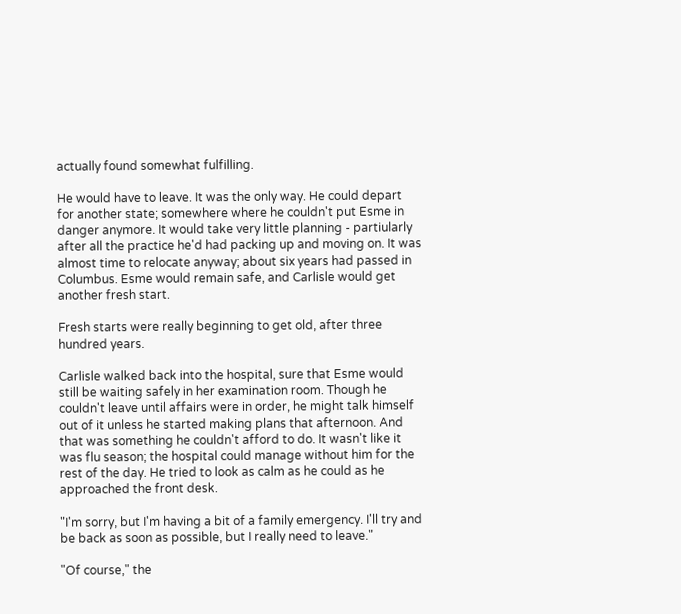actually found somewhat fulfilling.

He would have to leave. It was the only way. He could depart for another state; somewhere where he couldn't put Esme in danger anymore. It would take very little planning - partiularly after all the practice he'd had packing up and moving on. It was almost time to relocate anyway; about six years had passed in Columbus. Esme would remain safe, and Carlisle would get another fresh start.

Fresh starts were really beginning to get old, after three hundred years.

Carlisle walked back into the hospital, sure that Esme would still be waiting safely in her examination room. Though he couldn't leave until affairs were in order, he might talk himself out of it unless he started making plans that afternoon. And that was something he couldn't afford to do. It wasn't like it was flu season; the hospital could manage without him for the rest of the day. He tried to look as calm as he could as he approached the front desk.

"I'm sorry, but I'm having a bit of a family emergency. I'll try and be back as soon as possible, but I really need to leave."

"Of course," the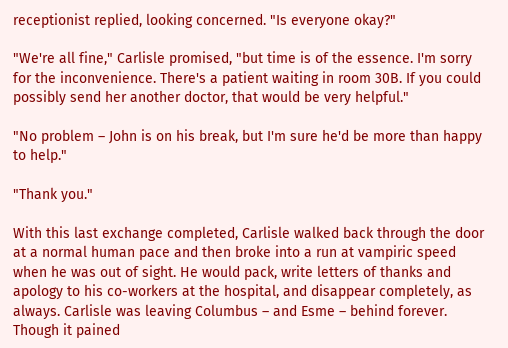receptionist replied, looking concerned. "Is everyone okay?"

"We're all fine," Carlisle promised, "but time is of the essence. I'm sorry for the inconvenience. There's a patient waiting in room 30B. If you could possibly send her another doctor, that would be very helpful."

"No problem – John is on his break, but I'm sure he'd be more than happy to help."

"Thank you."

With this last exchange completed, Carlisle walked back through the door at a normal human pace and then broke into a run at vampiric speed when he was out of sight. He would pack, write letters of thanks and apology to his co-workers at the hospital, and disappear completely, as always. Carlisle was leaving Columbus – and Esme – behind forever. Though it pained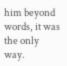him beyond words, it was the only way.